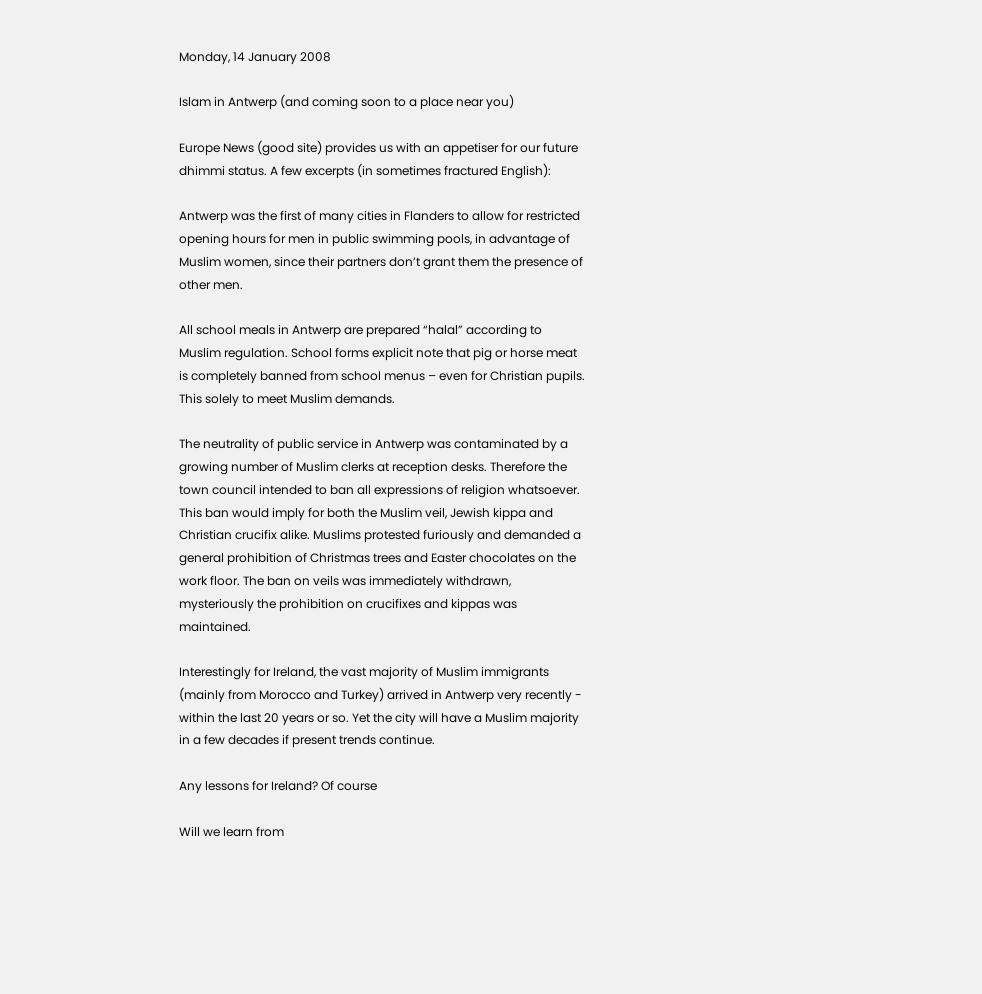Monday, 14 January 2008

Islam in Antwerp (and coming soon to a place near you)

Europe News (good site) provides us with an appetiser for our future dhimmi status. A few excerpts (in sometimes fractured English):

Antwerp was the first of many cities in Flanders to allow for restricted opening hours for men in public swimming pools, in advantage of Muslim women, since their partners don’t grant them the presence of other men.

All school meals in Antwerp are prepared “halal” according to Muslim regulation. School forms explicit note that pig or horse meat is completely banned from school menus – even for Christian pupils. This solely to meet Muslim demands.

The neutrality of public service in Antwerp was contaminated by a growing number of Muslim clerks at reception desks. Therefore the town council intended to ban all expressions of religion whatsoever. This ban would imply for both the Muslim veil, Jewish kippa and Christian crucifix alike. Muslims protested furiously and demanded a general prohibition of Christmas trees and Easter chocolates on the work floor. The ban on veils was immediately withdrawn, mysteriously the prohibition on crucifixes and kippas was maintained.

Interestingly for Ireland, the vast majority of Muslim immigrants (mainly from Morocco and Turkey) arrived in Antwerp very recently - within the last 20 years or so. Yet the city will have a Muslim majority in a few decades if present trends continue.

Any lessons for Ireland? Of course

Will we learn from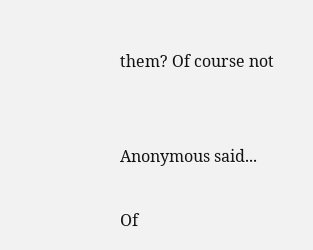them? Of course not


Anonymous said...

Of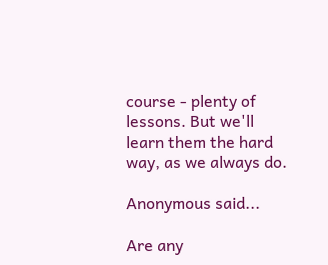course - plenty of lessons. But we'll learn them the hard way, as we always do.

Anonymous said...

Are any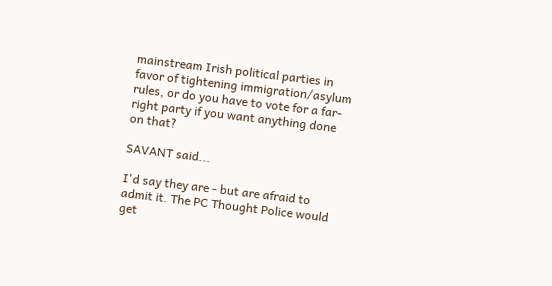mainstream Irish political parties in favor of tightening immigration/asylum rules, or do you have to vote for a far-right party if you want anything done on that?

SAVANT said...

I'd say they are - but are afraid to admit it. The PC Thought Police would get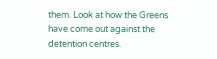them. Look at how the Greens have come out against the detention centres.